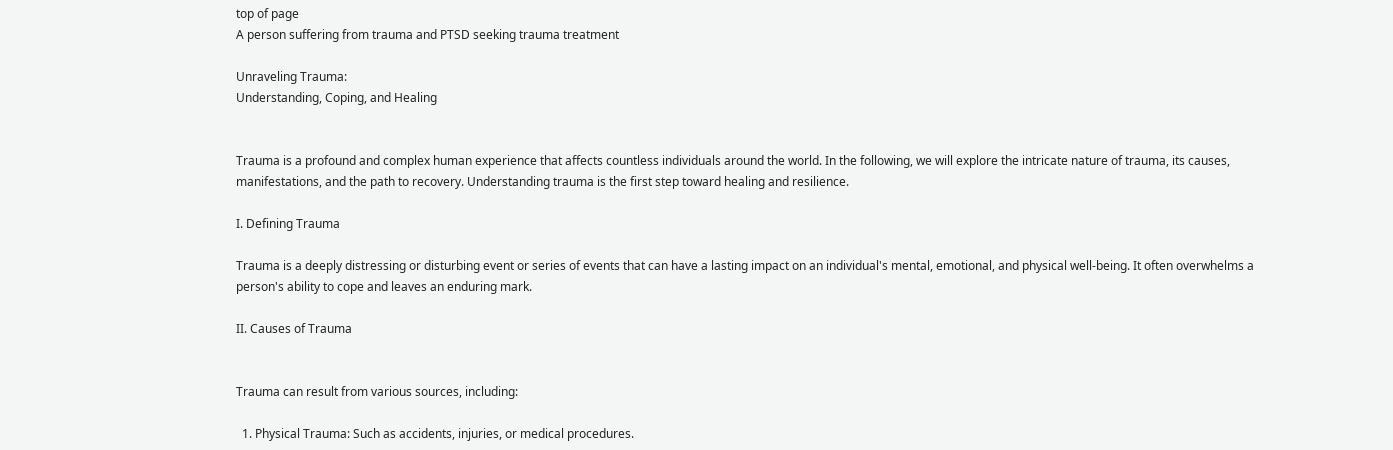top of page
A person suffering from trauma and PTSD seeking trauma treatment

Unraveling Trauma:
Understanding, Coping, and Healing


Trauma is a profound and complex human experience that affects countless individuals around the world. In the following, we will explore the intricate nature of trauma, its causes, manifestations, and the path to recovery. Understanding trauma is the first step toward healing and resilience.

I. Defining Trauma

Trauma is a deeply distressing or disturbing event or series of events that can have a lasting impact on an individual's mental, emotional, and physical well-being. It often overwhelms a person's ability to cope and leaves an enduring mark.

II. Causes of Trauma


Trauma can result from various sources, including:

  1. Physical Trauma: Such as accidents, injuries, or medical procedures.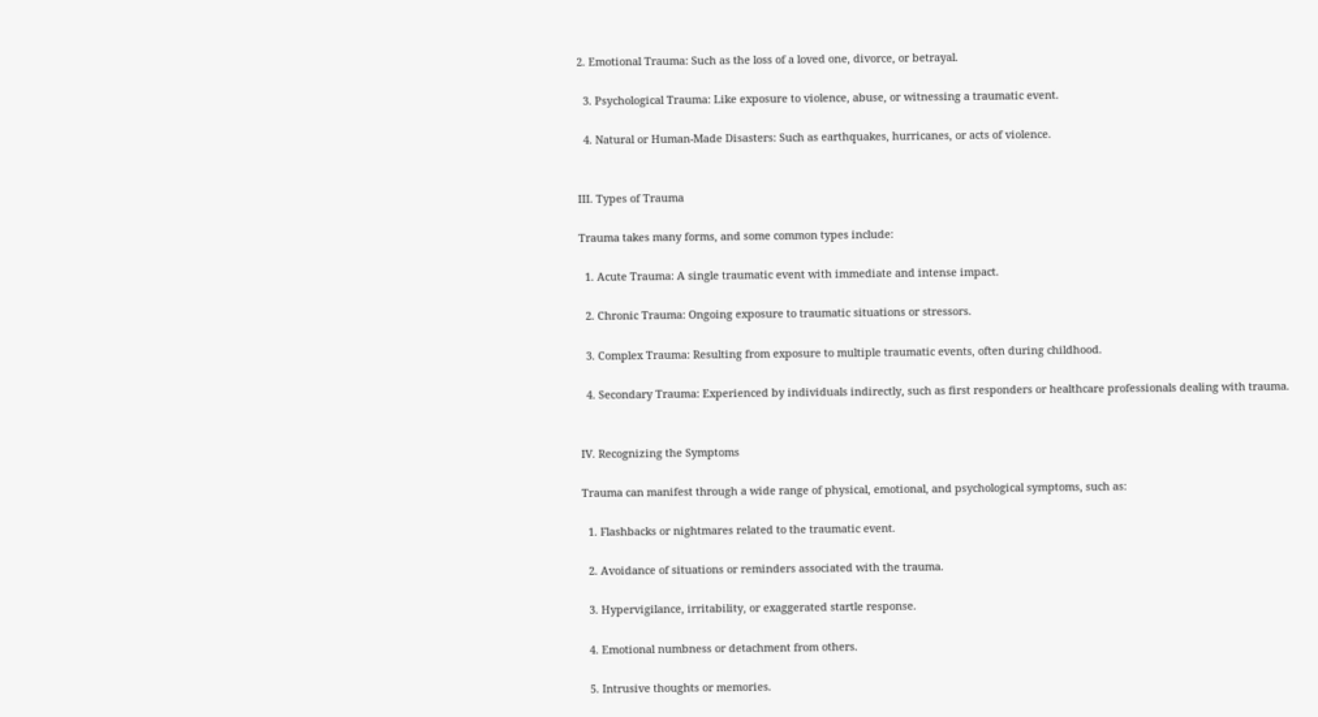2. Emotional Trauma: Such as the loss of a loved one, divorce, or betrayal.

  3. Psychological Trauma: Like exposure to violence, abuse, or witnessing a traumatic event.

  4. Natural or Human-Made Disasters: Such as earthquakes, hurricanes, or acts of violence.


III. Types of Trauma

Trauma takes many forms, and some common types include:

  1. Acute Trauma: A single traumatic event with immediate and intense impact.

  2. Chronic Trauma: Ongoing exposure to traumatic situations or stressors.

  3. Complex Trauma: Resulting from exposure to multiple traumatic events, often during childhood.

  4. Secondary Trauma: Experienced by individuals indirectly, such as first responders or healthcare professionals dealing with trauma.


IV. Recognizing the Symptoms

Trauma can manifest through a wide range of physical, emotional, and psychological symptoms, such as:

  1. Flashbacks or nightmares related to the traumatic event.

  2. Avoidance of situations or reminders associated with the trauma.

  3. Hypervigilance, irritability, or exaggerated startle response.

  4. Emotional numbness or detachment from others.

  5. Intrusive thoughts or memories.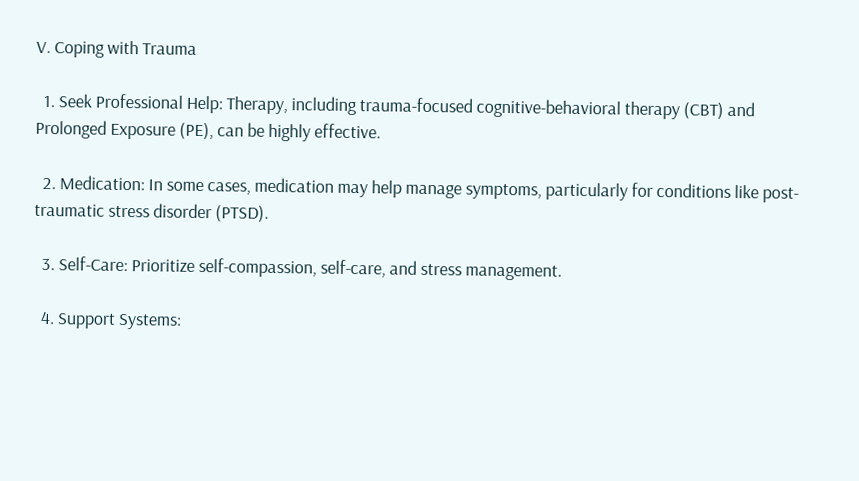V. Coping with Trauma

  1. Seek Professional Help: Therapy, including trauma-focused cognitive-behavioral therapy (CBT) and Prolonged Exposure (PE), can be highly effective.

  2. Medication: In some cases, medication may help manage symptoms, particularly for conditions like post-traumatic stress disorder (PTSD).

  3. Self-Care: Prioritize self-compassion, self-care, and stress management.

  4. Support Systems: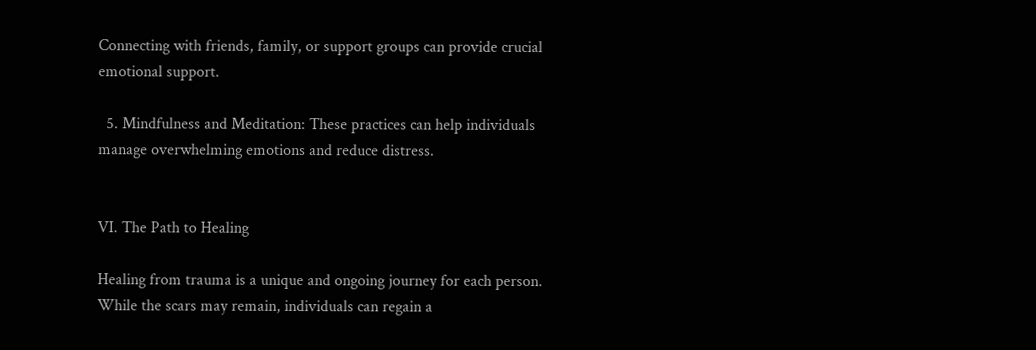Connecting with friends, family, or support groups can provide crucial emotional support.

  5. Mindfulness and Meditation: These practices can help individuals manage overwhelming emotions and reduce distress.


VI. The Path to Healing

Healing from trauma is a unique and ongoing journey for each person. While the scars may remain, individuals can regain a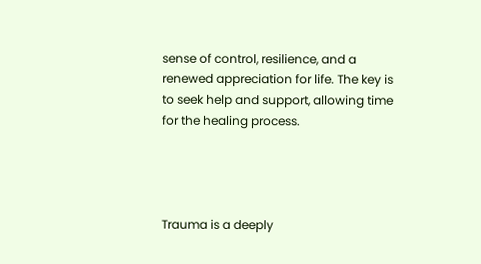sense of control, resilience, and a renewed appreciation for life. The key is to seek help and support, allowing time for the healing process.




Trauma is a deeply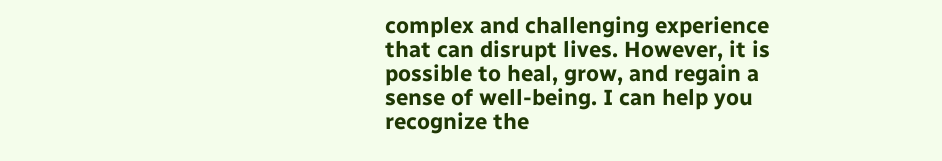complex and challenging experience that can disrupt lives. However, it is possible to heal, grow, and regain a sense of well-being. I can help you recognize the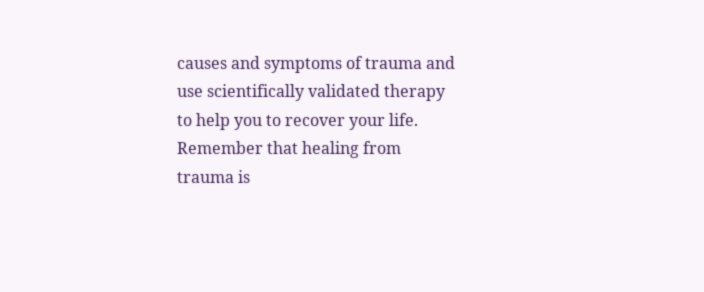causes and symptoms of trauma and use scientifically validated therapy to help you to recover your life. Remember that healing from trauma is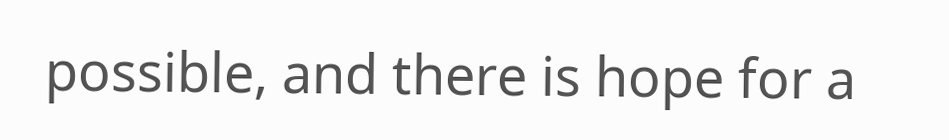possible, and there is hope for a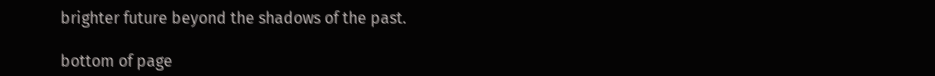brighter future beyond the shadows of the past.

bottom of page